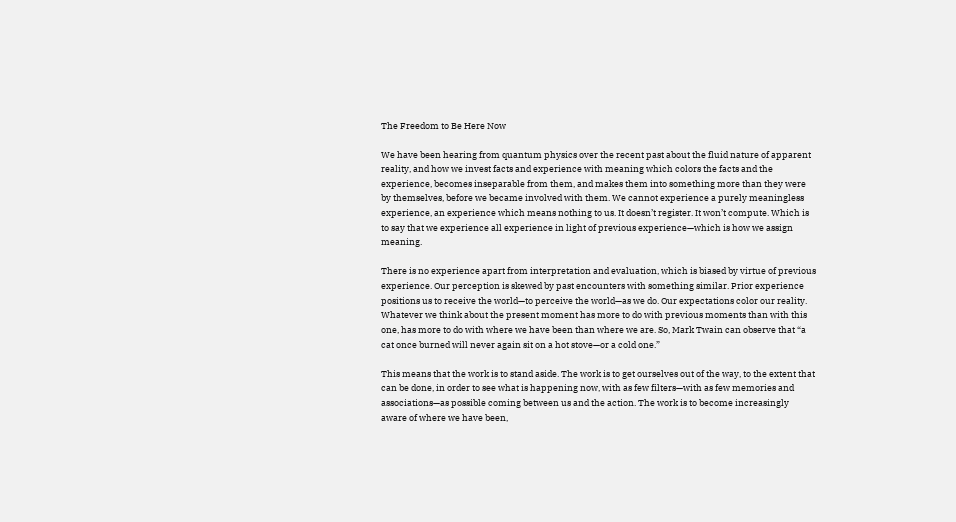The Freedom to Be Here Now

We have been hearing from quantum physics over the recent past about the fluid nature of apparent reality, and how we invest facts and experience with meaning which colors the facts and the experience, becomes inseparable from them, and makes them into something more than they were by themselves, before we became involved with them. We cannot experience a purely meaningless experience, an experience which means nothing to us. It doesn’t register. It won’t compute. Which is to say that we experience all experience in light of previous experience—which is how we assign meaning.

There is no experience apart from interpretation and evaluation, which is biased by virtue of previous experience. Our perception is skewed by past encounters with something similar. Prior experience positions us to receive the world—to perceive the world—as we do. Our expectations color our reality. Whatever we think about the present moment has more to do with previous moments than with this one, has more to do with where we have been than where we are. So, Mark Twain can observe that “a cat once burned will never again sit on a hot stove—or a cold one.”

This means that the work is to stand aside. The work is to get ourselves out of the way, to the extent that can be done, in order to see what is happening now, with as few filters—with as few memories and associations—as possible coming between us and the action. The work is to become increasingly aware of where we have been,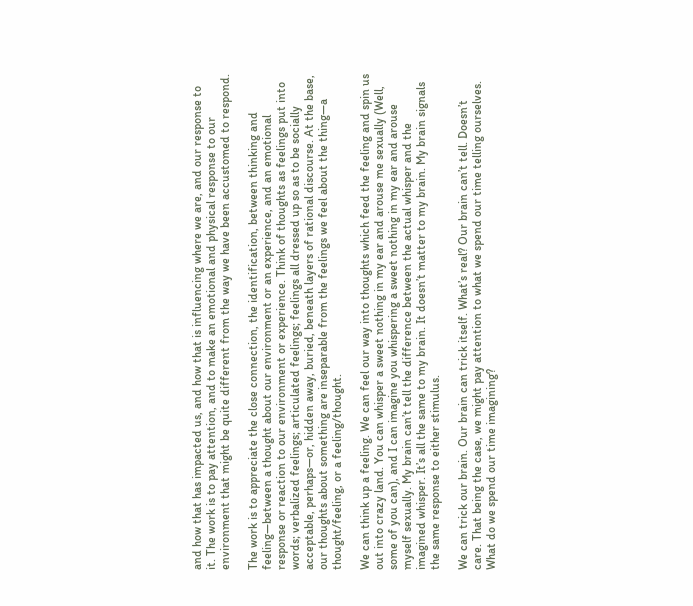and how that has impacted us, and how that is influencing where we are, and our response to it. The work is to pay attention, and to make an emotional and physical response to our environment that might be quite different from the way we have been accustomed to respond.

The work is to appreciate the close connection, the identification, between thinking and feeling—between a thought about our environment or an experience, and an emotional response or reaction to our environment or experience. Think of thoughts as feelings put into words; verbalized feelings; articulated feelings; feelings all dressed up so as to be socially acceptable, perhaps—or, hidden away, buried, beneath layers of rational discourse. At the base, our thoughts about something are inseparable from the feelings we feel about the thing—a thought/feeling, or a feeling/thought.

We can think up a feeling. We can feel our way into thoughts which feed the feeling and spin us out into crazy land. You can whisper a sweet nothing in my ear and arouse me sexually (Well, some of you can), and I can imagine you whispering a sweet nothing in my ear and arouse myself sexually. My brain can’t tell the difference between the actual whisper and the imagined whisper. It’s all the same to my brain. It doesn’t matter to my brain. My brain signals the same response to either stimulus.

We can trick our brain. Our brain can trick itself. What’s real? Our brain can’t tell. Doesn’t care. That being the case, we might pay attention to what we spend our time telling ourselves. What do we spend our time imagining?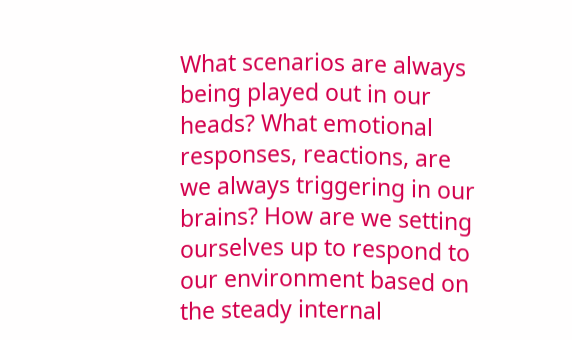What scenarios are always being played out in our heads? What emotional responses, reactions, are we always triggering in our brains? How are we setting ourselves up to respond to our environment based on the steady internal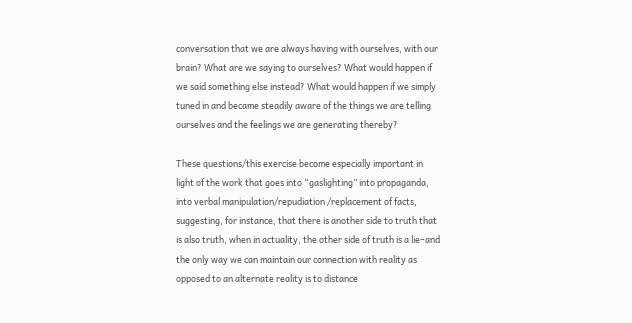conversation that we are always having with ourselves, with our brain? What are we saying to ourselves? What would happen if we said something else instead? What would happen if we simply tuned in and became steadily aware of the things we are telling ourselves and the feelings we are generating thereby?

These questions/this exercise become especially important in light of the work that goes into “gaslighting” into propaganda, into verbal manipulation/repudiation /replacement of facts, suggesting, for instance, that there is another side to truth that is also truth, when in actuality, the other side of truth is a lie–and the only way we can maintain our connection with reality as opposed to an alternate reality is to distance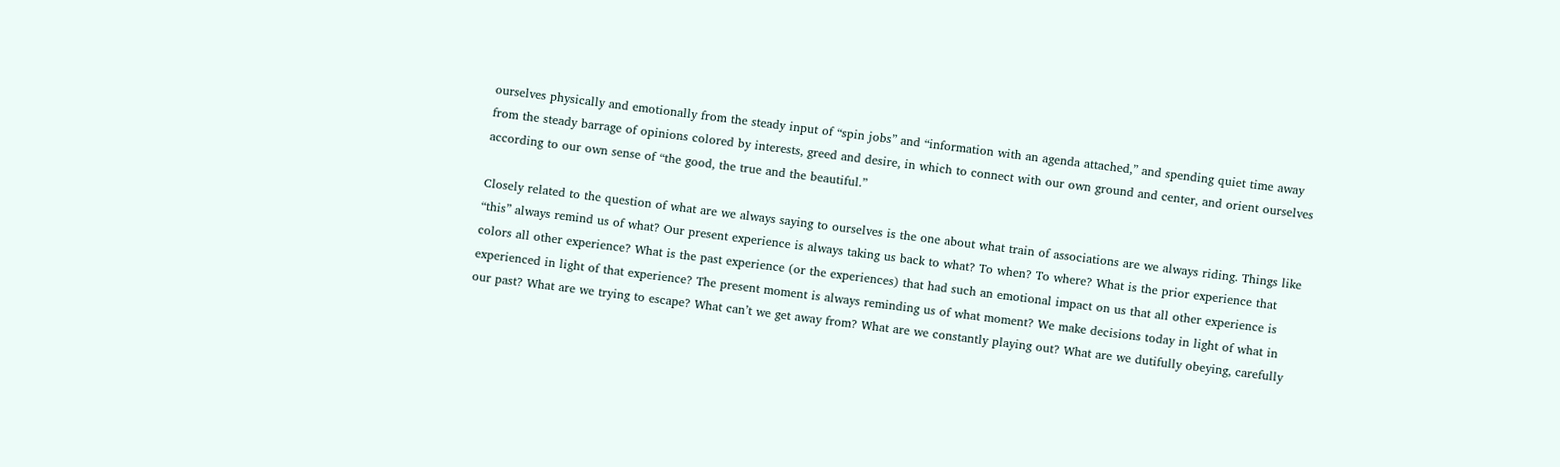ourselves physically and emotionally from the steady input of “spin jobs” and “information with an agenda attached,” and spending quiet time away from the steady barrage of opinions colored by interests, greed and desire, in which to connect with our own ground and center, and orient ourselves according to our own sense of “the good, the true and the beautiful.”

Closely related to the question of what are we always saying to ourselves is the one about what train of associations are we always riding. Things like “this” always remind us of what? Our present experience is always taking us back to what? To when? To where? What is the prior experience that colors all other experience? What is the past experience (or the experiences) that had such an emotional impact on us that all other experience is experienced in light of that experience? The present moment is always reminding us of what moment? We make decisions today in light of what in our past? What are we trying to escape? What can’t we get away from? What are we constantly playing out? What are we dutifully obeying, carefully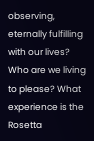observing, eternally fulfilling with our lives? Who are we living to please? What experience is the Rosetta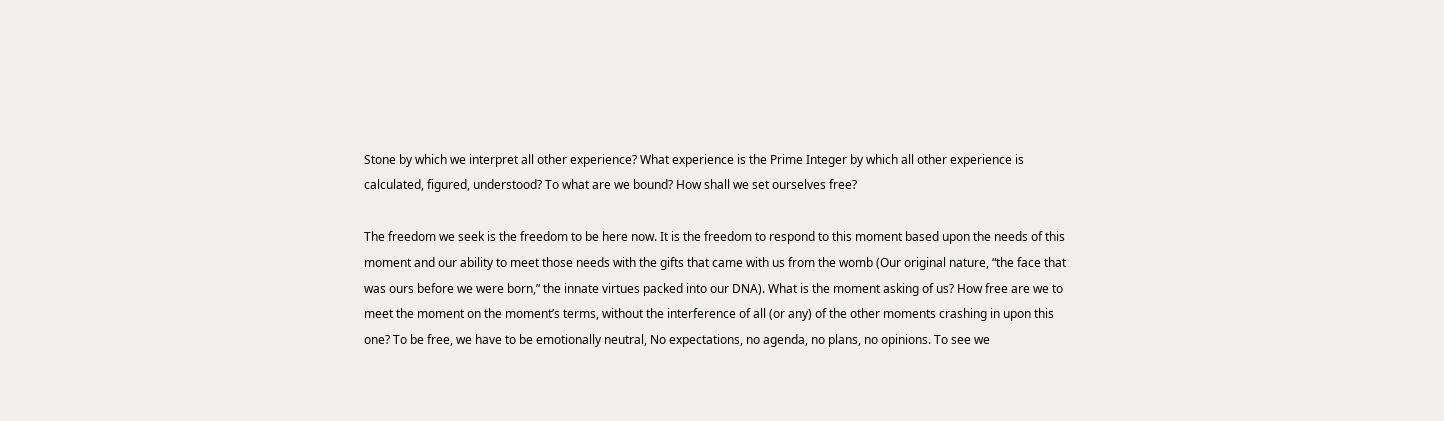Stone by which we interpret all other experience? What experience is the Prime Integer by which all other experience is calculated, figured, understood? To what are we bound? How shall we set ourselves free?

The freedom we seek is the freedom to be here now. It is the freedom to respond to this moment based upon the needs of this moment and our ability to meet those needs with the gifts that came with us from the womb (Our original nature, “the face that was ours before we were born,” the innate virtues packed into our DNA). What is the moment asking of us? How free are we to meet the moment on the moment’s terms, without the interference of all (or any) of the other moments crashing in upon this one? To be free, we have to be emotionally neutral, No expectations, no agenda, no plans, no opinions. To see we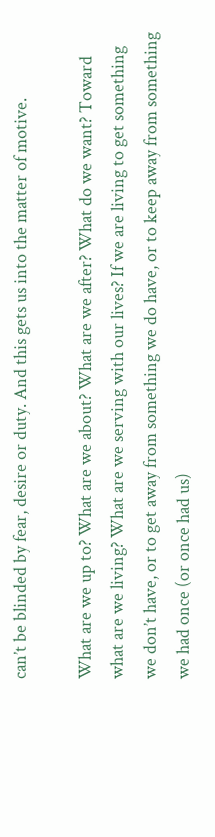can’t be blinded by fear, desire or duty. And this gets us into the matter of motive.

What are we up to? What are we about? What are we after? What do we want? Toward what are we living? What are we serving with our lives? If we are living to get something we don’t have, or to get away from something we do have, or to keep away from something we had once (or once had us)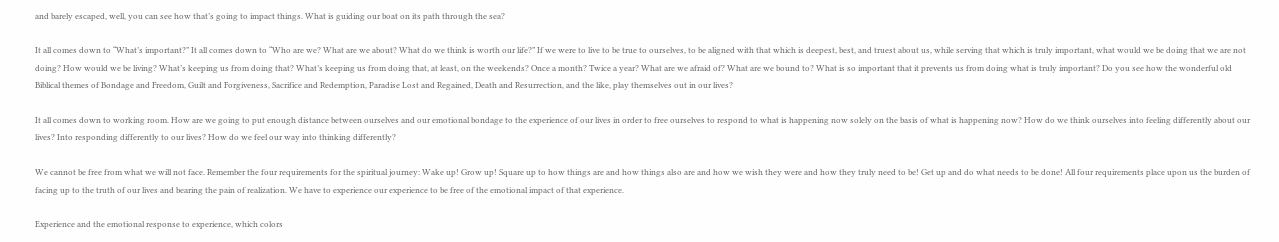and barely escaped, well, you can see how that’s going to impact things. What is guiding our boat on its path through the sea?

It all comes down to “What’s important?” It all comes down to “Who are we? What are we about? What do we think is worth our life?” If we were to live to be true to ourselves, to be aligned with that which is deepest, best, and truest about us, while serving that which is truly important, what would we be doing that we are not doing? How would we be living? What’s keeping us from doing that? What’s keeping us from doing that, at least, on the weekends? Once a month? Twice a year? What are we afraid of? What are we bound to? What is so important that it prevents us from doing what is truly important? Do you see how the wonderful old Biblical themes of Bondage and Freedom, Guilt and Forgiveness, Sacrifice and Redemption, Paradise Lost and Regained, Death and Resurrection, and the like, play themselves out in our lives?

It all comes down to working room. How are we going to put enough distance between ourselves and our emotional bondage to the experience of our lives in order to free ourselves to respond to what is happening now solely on the basis of what is happening now? How do we think ourselves into feeling differently about our lives? Into responding differently to our lives? How do we feel our way into thinking differently?

We cannot be free from what we will not face. Remember the four requirements for the spiritual journey: Wake up! Grow up! Square up to how things are and how things also are and how we wish they were and how they truly need to be! Get up and do what needs to be done! All four requirements place upon us the burden of facing up to the truth of our lives and bearing the pain of realization. We have to experience our experience to be free of the emotional impact of that experience.

Experience and the emotional response to experience, which colors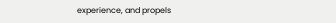experience, and propels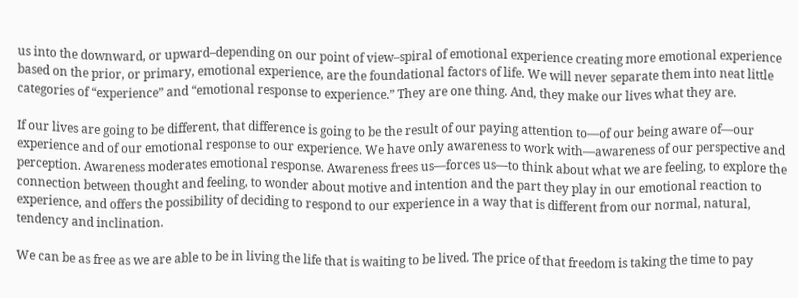us into the downward, or upward–depending on our point of view–spiral of emotional experience creating more emotional experience based on the prior, or primary, emotional experience, are the foundational factors of life. We will never separate them into neat little categories of “experience” and “emotional response to experience.” They are one thing. And, they make our lives what they are.

If our lives are going to be different, that difference is going to be the result of our paying attention to—of our being aware of—our experience and of our emotional response to our experience. We have only awareness to work with—awareness of our perspective and perception. Awareness moderates emotional response. Awareness frees us—forces us—to think about what we are feeling, to explore the connection between thought and feeling, to wonder about motive and intention and the part they play in our emotional reaction to experience, and offers the possibility of deciding to respond to our experience in a way that is different from our normal, natural, tendency and inclination.

We can be as free as we are able to be in living the life that is waiting to be lived. The price of that freedom is taking the time to pay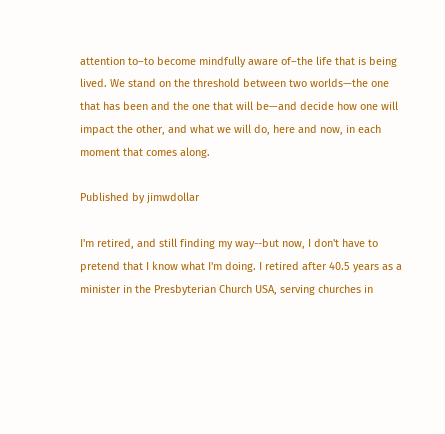attention to–to become mindfully aware of–the life that is being lived. We stand on the threshold between two worlds—the one that has been and the one that will be—and decide how one will impact the other, and what we will do, here and now, in each moment that comes along.

Published by jimwdollar

I'm retired, and still finding my way--but now, I don't have to pretend that I know what I'm doing. I retired after 40.5 years as a minister in the Presbyterian Church USA, serving churches in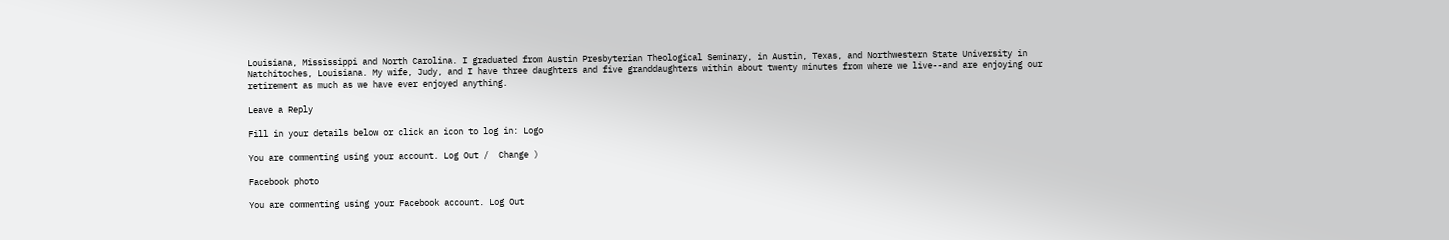Louisiana, Mississippi and North Carolina. I graduated from Austin Presbyterian Theological Seminary, in Austin, Texas, and Northwestern State University in Natchitoches, Louisiana. My wife, Judy, and I have three daughters and five granddaughters within about twenty minutes from where we live--and are enjoying our retirement as much as we have ever enjoyed anything.

Leave a Reply

Fill in your details below or click an icon to log in: Logo

You are commenting using your account. Log Out /  Change )

Facebook photo

You are commenting using your Facebook account. Log Out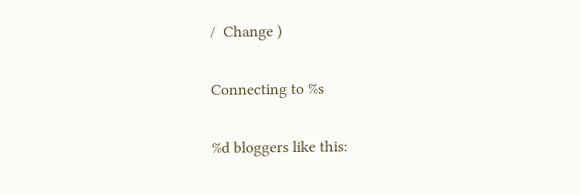/  Change )

Connecting to %s

%d bloggers like this: